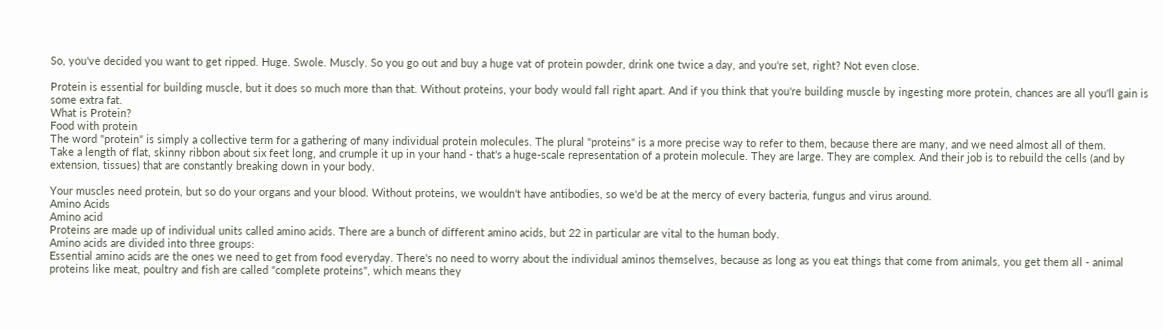So, you've decided you want to get ripped. Huge. Swole. Muscly. So you go out and buy a huge vat of protein powder, drink one twice a day, and you're set, right? Not even close.

Protein is essential for building muscle, but it does so much more than that. Without proteins, your body would fall right apart. And if you think that you're building muscle by ingesting more protein, chances are all you'll gain is some extra fat.
What is Protein?
Food with protein
The word "protein" is simply a collective term for a gathering of many individual protein molecules. The plural "proteins" is a more precise way to refer to them, because there are many, and we need almost all of them.
Take a length of flat, skinny ribbon about six feet long, and crumple it up in your hand - that's a huge-scale representation of a protein molecule. They are large. They are complex. And their job is to rebuild the cells (and by extension, tissues) that are constantly breaking down in your body.

Your muscles need protein, but so do your organs and your blood. Without proteins, we wouldn't have antibodies, so we'd be at the mercy of every bacteria, fungus and virus around.
Amino Acids
Amino acid
Proteins are made up of individual units called amino acids. There are a bunch of different amino acids, but 22 in particular are vital to the human body.
Amino acids are divided into three groups:
Essential amino acids are the ones we need to get from food everyday. There's no need to worry about the individual aminos themselves, because as long as you eat things that come from animals, you get them all - animal proteins like meat, poultry and fish are called "complete proteins", which means they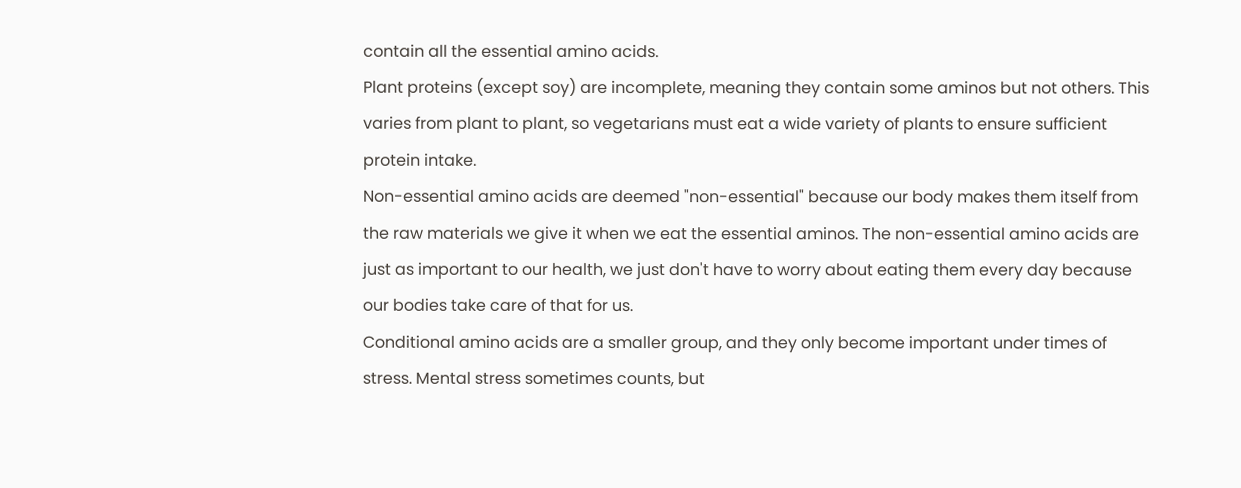contain all the essential amino acids.
Plant proteins (except soy) are incomplete, meaning they contain some aminos but not others. This varies from plant to plant, so vegetarians must eat a wide variety of plants to ensure sufficient protein intake.
Non-essential amino acids are deemed "non-essential" because our body makes them itself from the raw materials we give it when we eat the essential aminos. The non-essential amino acids are just as important to our health, we just don't have to worry about eating them every day because our bodies take care of that for us.
Conditional amino acids are a smaller group, and they only become important under times of stress. Mental stress sometimes counts, but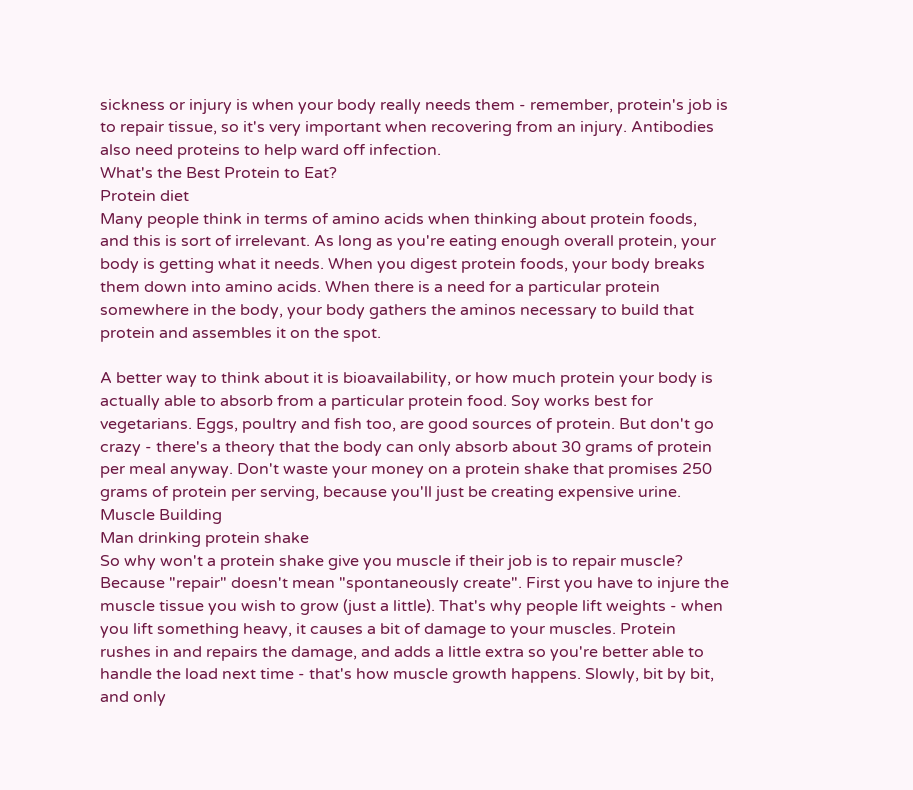sickness or injury is when your body really needs them - remember, protein's job is to repair tissue, so it's very important when recovering from an injury. Antibodies also need proteins to help ward off infection.
What's the Best Protein to Eat?
Protein diet
Many people think in terms of amino acids when thinking about protein foods, and this is sort of irrelevant. As long as you're eating enough overall protein, your body is getting what it needs. When you digest protein foods, your body breaks them down into amino acids. When there is a need for a particular protein somewhere in the body, your body gathers the aminos necessary to build that protein and assembles it on the spot.

A better way to think about it is bioavailability, or how much protein your body is actually able to absorb from a particular protein food. Soy works best for vegetarians. Eggs, poultry and fish too, are good sources of protein. But don't go crazy - there's a theory that the body can only absorb about 30 grams of protein per meal anyway. Don't waste your money on a protein shake that promises 250 grams of protein per serving, because you'll just be creating expensive urine.
Muscle Building
Man drinking protein shake
So why won't a protein shake give you muscle if their job is to repair muscle? Because "repair" doesn't mean "spontaneously create". First you have to injure the muscle tissue you wish to grow (just a little). That's why people lift weights - when you lift something heavy, it causes a bit of damage to your muscles. Protein rushes in and repairs the damage, and adds a little extra so you're better able to handle the load next time - that's how muscle growth happens. Slowly, bit by bit, and only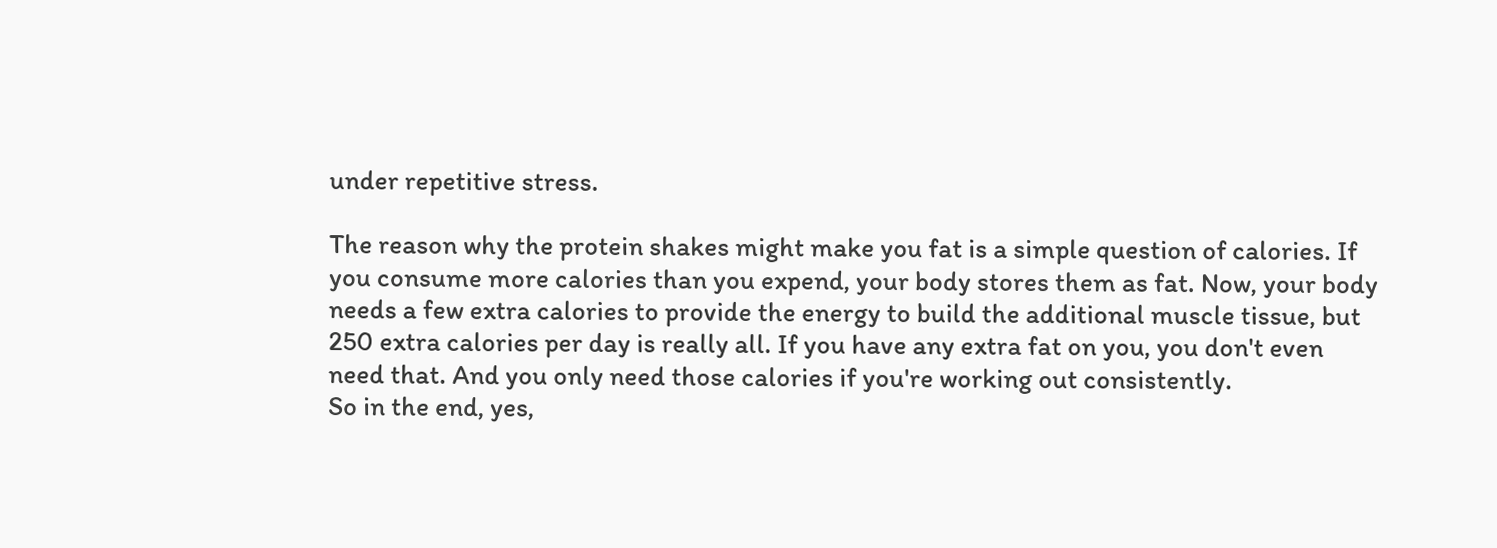under repetitive stress.

The reason why the protein shakes might make you fat is a simple question of calories. If you consume more calories than you expend, your body stores them as fat. Now, your body needs a few extra calories to provide the energy to build the additional muscle tissue, but 250 extra calories per day is really all. If you have any extra fat on you, you don't even need that. And you only need those calories if you're working out consistently.
So in the end, yes,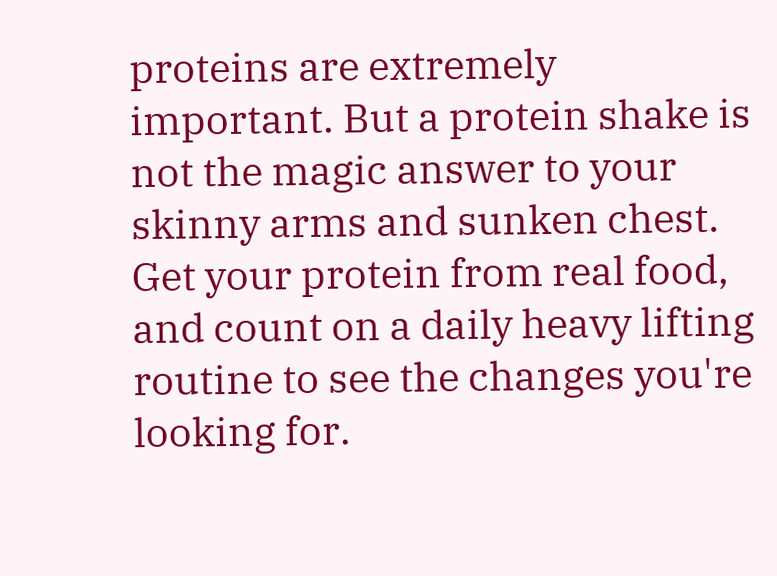proteins are extremely important. But a protein shake is not the magic answer to your skinny arms and sunken chest. Get your protein from real food, and count on a daily heavy lifting routine to see the changes you're looking for.